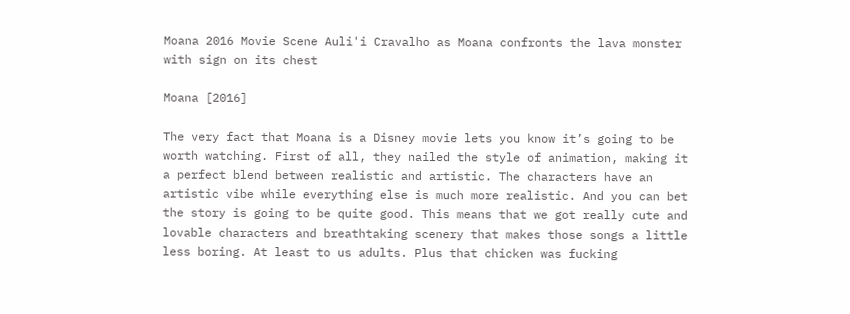Moana 2016 Movie Scene Auli'i Cravalho as Moana confronts the lava monster with sign on its chest

Moana [2016]

The very fact that Moana is a Disney movie lets you know it’s going to be worth watching. First of all, they nailed the style of animation, making it a perfect blend between realistic and artistic. The characters have an artistic vibe while everything else is much more realistic. And you can bet the story is going to be quite good. This means that we got really cute and lovable characters and breathtaking scenery that makes those songs a little less boring. At least to us adults. Plus that chicken was fucking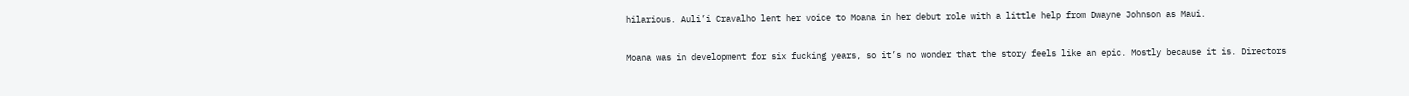hilarious. Auli’i Cravalho lent her voice to Moana in her debut role with a little help from Dwayne Johnson as Maui.

Moana was in development for six fucking years, so it’s no wonder that the story feels like an epic. Mostly because it is. Directors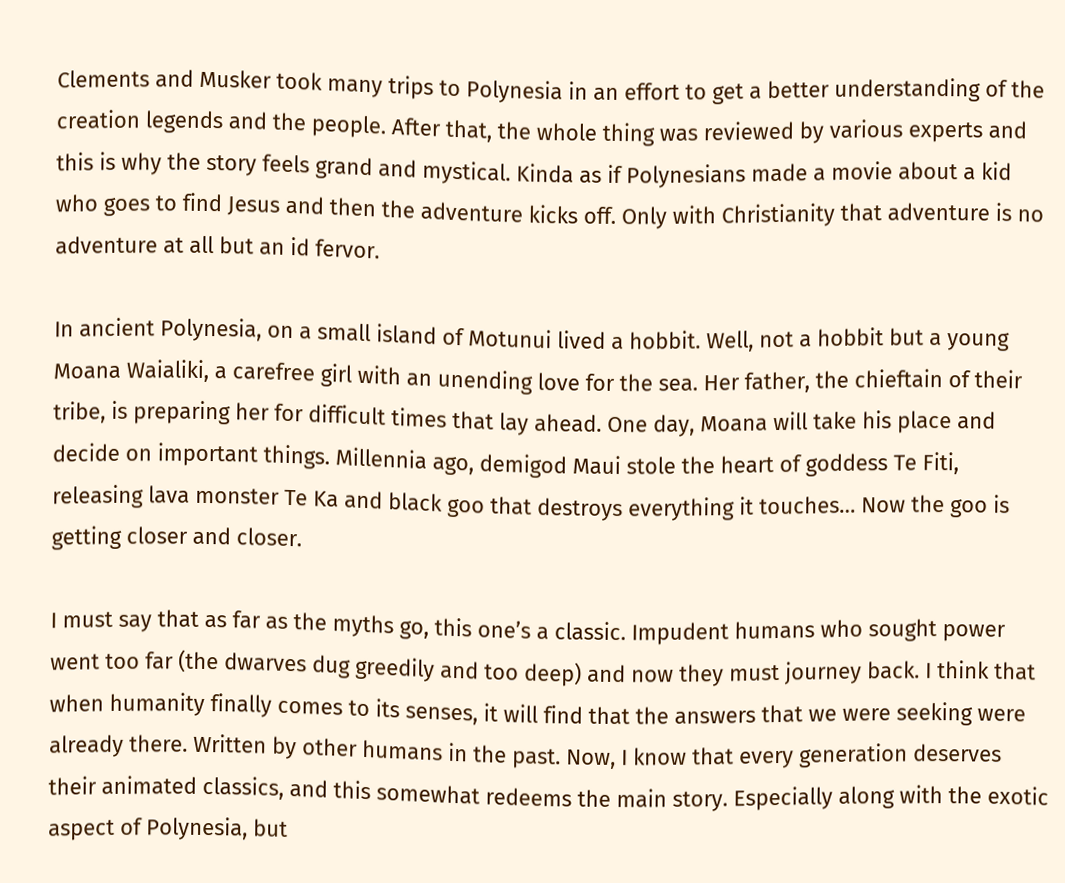Clements and Musker took many trips to Polynesia in an effort to get a better understanding of the creation legends and the people. After that, the whole thing was reviewed by various experts and this is why the story feels grand and mystical. Kinda as if Polynesians made a movie about a kid who goes to find Jesus and then the adventure kicks off. Only with Christianity that adventure is no adventure at all but an id fervor.

In ancient Polynesia, on a small island of Motunui lived a hobbit. Well, not a hobbit but a young Moana Waialiki, a carefree girl with an unending love for the sea. Her father, the chieftain of their tribe, is preparing her for difficult times that lay ahead. One day, Moana will take his place and decide on important things. Millennia ago, demigod Maui stole the heart of goddess Te Fiti, releasing lava monster Te Ka and black goo that destroys everything it touches… Now the goo is getting closer and closer.

I must say that as far as the myths go, this one’s a classic. Impudent humans who sought power went too far (the dwarves dug greedily and too deep) and now they must journey back. I think that when humanity finally comes to its senses, it will find that the answers that we were seeking were already there. Written by other humans in the past. Now, I know that every generation deserves their animated classics, and this somewhat redeems the main story. Especially along with the exotic aspect of Polynesia, but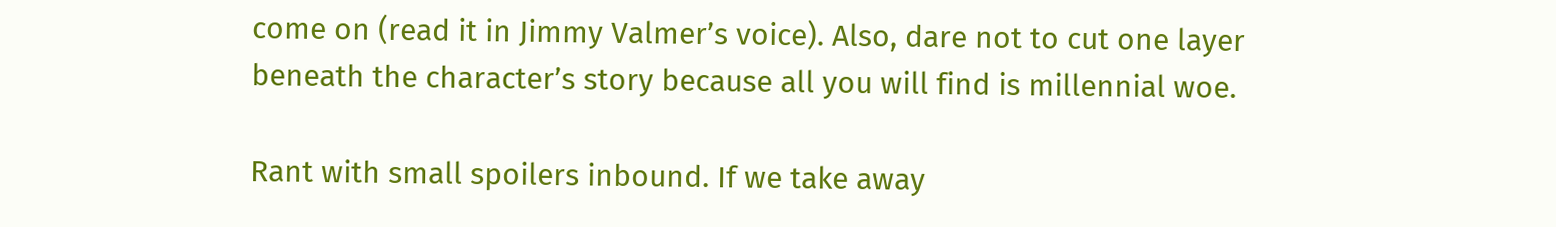come on (read it in Jimmy Valmer’s voice). Also, dare not to cut one layer beneath the character’s story because all you will find is millennial woe.

Rant with small spoilers inbound. If we take away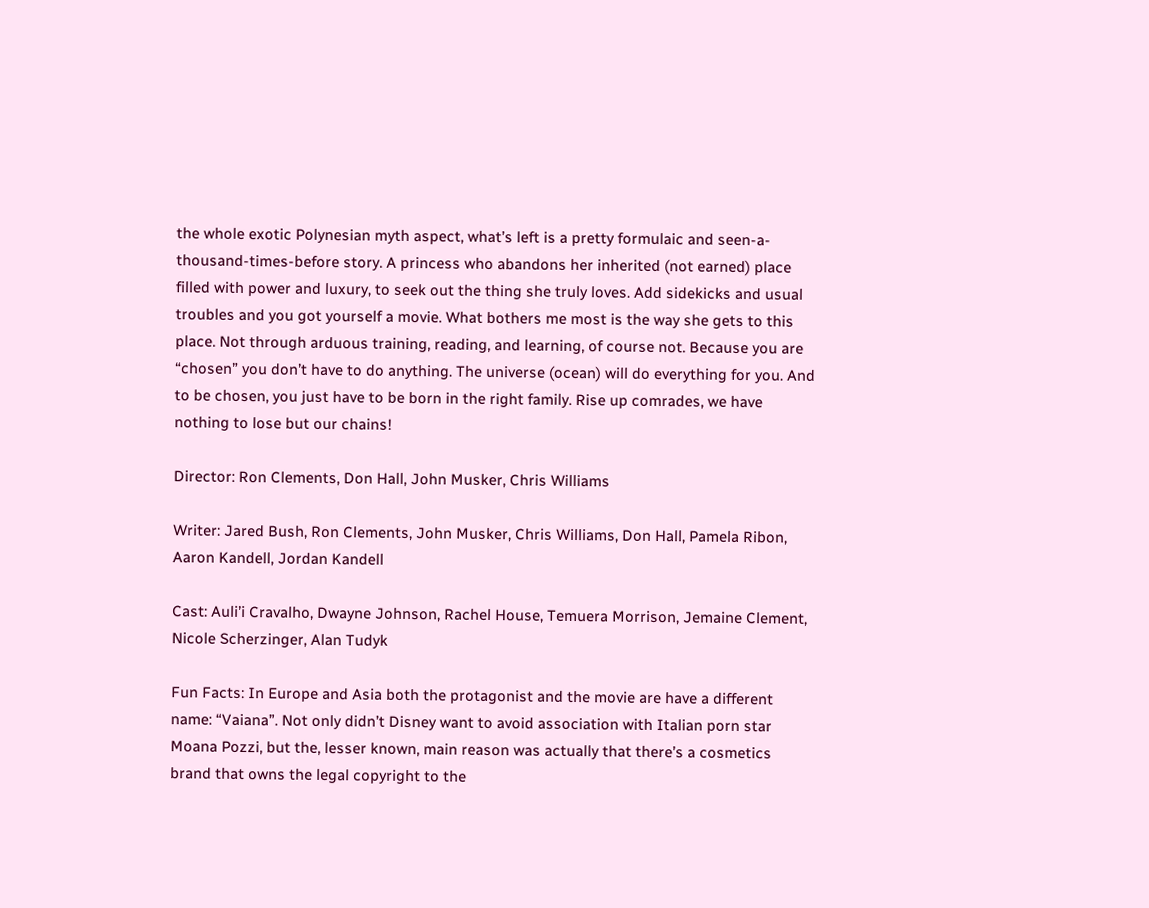the whole exotic Polynesian myth aspect, what’s left is a pretty formulaic and seen-a-thousand-times-before story. A princess who abandons her inherited (not earned) place filled with power and luxury, to seek out the thing she truly loves. Add sidekicks and usual troubles and you got yourself a movie. What bothers me most is the way she gets to this place. Not through arduous training, reading, and learning, of course not. Because you are “chosen” you don’t have to do anything. The universe (ocean) will do everything for you. And to be chosen, you just have to be born in the right family. Rise up comrades, we have nothing to lose but our chains!

Director: Ron Clements, Don Hall, John Musker, Chris Williams

Writer: Jared Bush, Ron Clements, John Musker, Chris Williams, Don Hall, Pamela Ribon, Aaron Kandell, Jordan Kandell

Cast: Auli’i Cravalho, Dwayne Johnson, Rachel House, Temuera Morrison, Jemaine Clement, Nicole Scherzinger, Alan Tudyk

Fun Facts: In Europe and Asia both the protagonist and the movie are have a different name: “Vaiana”. Not only didn’t Disney want to avoid association with Italian porn star Moana Pozzi, but the, lesser known, main reason was actually that there’s a cosmetics brand that owns the legal copyright to the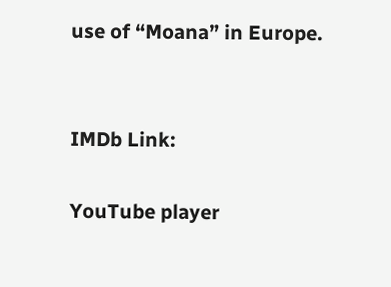use of “Moana” in Europe.


IMDb Link:

YouTube player